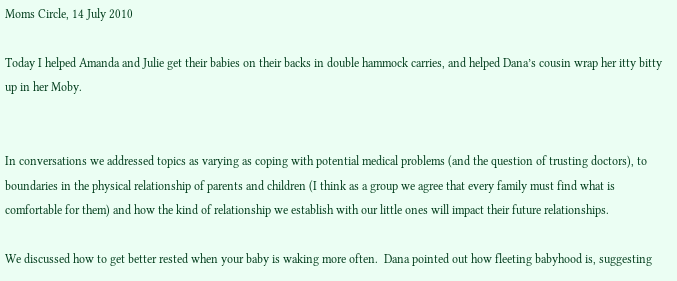Moms Circle, 14 July 2010

Today I helped Amanda and Julie get their babies on their backs in double hammock carries, and helped Dana’s cousin wrap her itty bitty up in her Moby.


In conversations we addressed topics as varying as coping with potential medical problems (and the question of trusting doctors), to boundaries in the physical relationship of parents and children (I think as a group we agree that every family must find what is comfortable for them) and how the kind of relationship we establish with our little ones will impact their future relationships.

We discussed how to get better rested when your baby is waking more often.  Dana pointed out how fleeting babyhood is, suggesting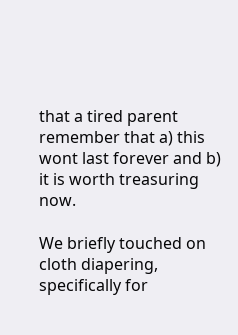that a tired parent remember that a) this wont last forever and b) it is worth treasuring now.

We briefly touched on cloth diapering, specifically for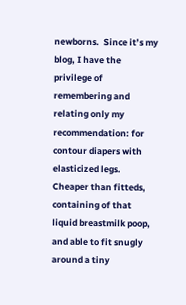newborns.  Since it’s my blog, I have the privilege of remembering and relating only my recommendation: for contour diapers with elasticized legs.  Cheaper than fitteds, containing of that liquid breastmilk poop, and able to fit snugly around a tiny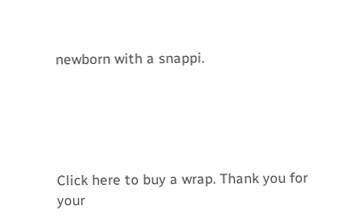newborn with a snappi.





Click here to buy a wrap. Thank you for your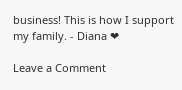business! This is how I support my family. - Diana ❤

Leave a Comment